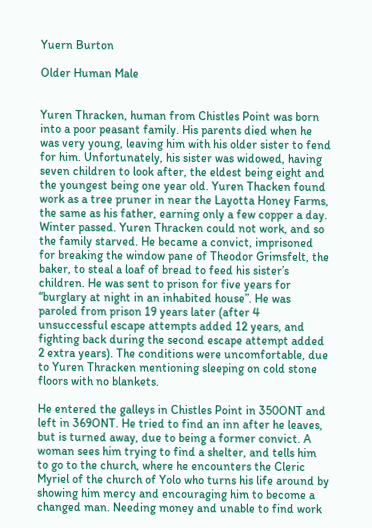Yuern Burton

Older Human Male


Yuren Thracken, human from Chistles Point was born into a poor peasant family. His parents died when he was very young, leaving him with his older sister to fend for him. Unfortunately, his sister was widowed, having seven children to look after, the eldest being eight and the youngest being one year old. Yuren Thacken found work as a tree pruner in near the Layotta Honey Farms, the same as his father, earning only a few copper a day. Winter passed. Yuren Thracken could not work, and so the family starved. He became a convict, imprisoned for breaking the window pane of Theodor Grimsfelt, the baker, to steal a loaf of bread to feed his sister’s children. He was sent to prison for five years for “burglary at night in an inhabited house”. He was paroled from prison 19 years later (after 4 unsuccessful escape attempts added 12 years, and fighting back during the second escape attempt added 2 extra years). The conditions were uncomfortable, due to Yuren Thracken mentioning sleeping on cold stone floors with no blankets.

He entered the galleys in Chistles Point in 350ONT and left in 369ONT. He tried to find an inn after he leaves, but is turned away, due to being a former convict. A woman sees him trying to find a shelter, and tells him to go to the church, where he encounters the Cleric Myriel of the church of Yolo who turns his life around by showing him mercy and encouraging him to become a changed man. Needing money and unable to find work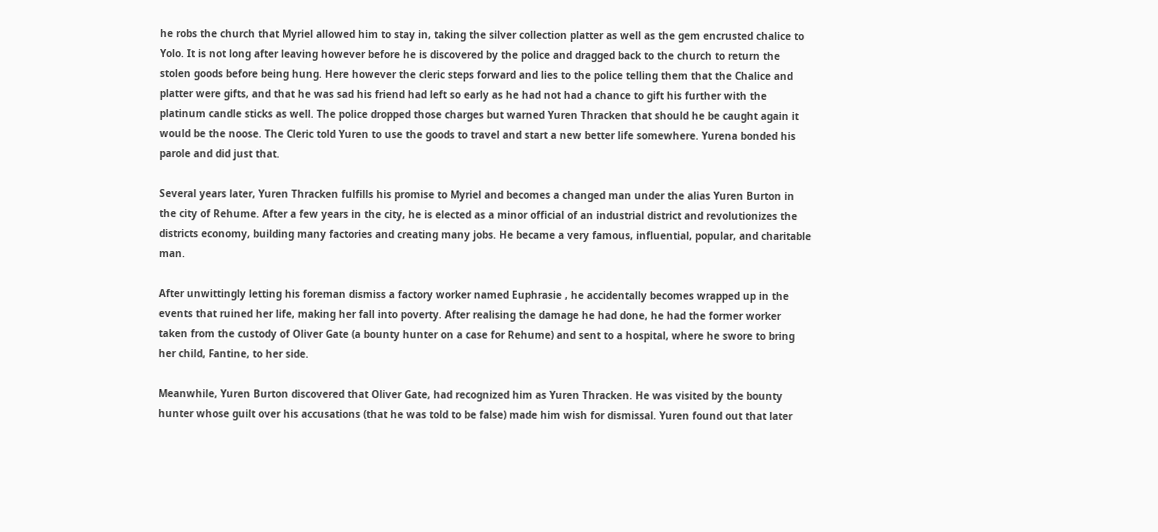he robs the church that Myriel allowed him to stay in, taking the silver collection platter as well as the gem encrusted chalice to Yolo. It is not long after leaving however before he is discovered by the police and dragged back to the church to return the stolen goods before being hung. Here however the cleric steps forward and lies to the police telling them that the Chalice and platter were gifts, and that he was sad his friend had left so early as he had not had a chance to gift his further with the platinum candle sticks as well. The police dropped those charges but warned Yuren Thracken that should he be caught again it would be the noose. The Cleric told Yuren to use the goods to travel and start a new better life somewhere. Yurena bonded his parole and did just that.

Several years later, Yuren Thracken fulfills his promise to Myriel and becomes a changed man under the alias Yuren Burton in the city of Rehume. After a few years in the city, he is elected as a minor official of an industrial district and revolutionizes the districts economy, building many factories and creating many jobs. He became a very famous, influential, popular, and charitable man.

After unwittingly letting his foreman dismiss a factory worker named Euphrasie , he accidentally becomes wrapped up in the events that ruined her life, making her fall into poverty. After realising the damage he had done, he had the former worker taken from the custody of Oliver Gate (a bounty hunter on a case for Rehume) and sent to a hospital, where he swore to bring her child, Fantine, to her side.

Meanwhile, Yuren Burton discovered that Oliver Gate, had recognized him as Yuren Thracken. He was visited by the bounty hunter whose guilt over his accusations (that he was told to be false) made him wish for dismissal. Yuren found out that later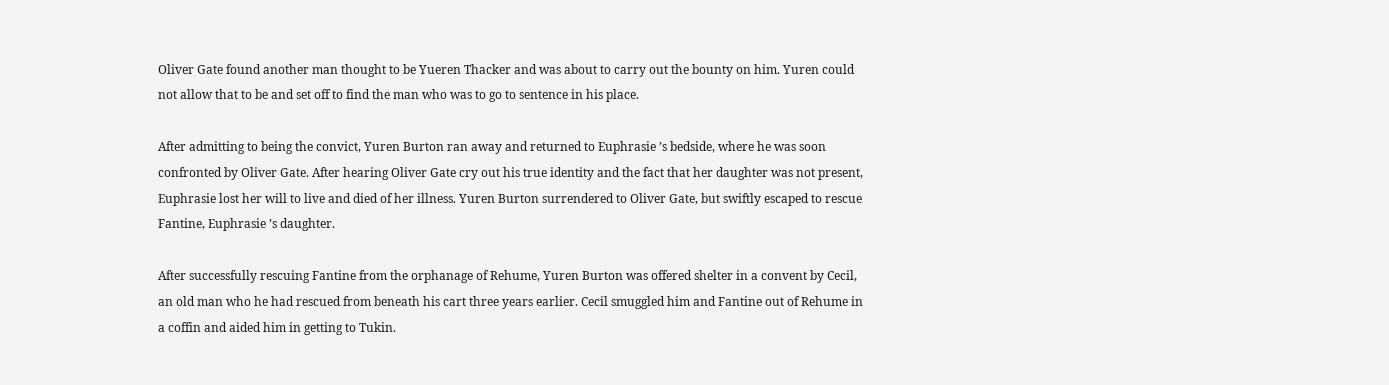Oliver Gate found another man thought to be Yueren Thacker and was about to carry out the bounty on him. Yuren could not allow that to be and set off to find the man who was to go to sentence in his place.

After admitting to being the convict, Yuren Burton ran away and returned to Euphrasie ’s bedside, where he was soon confronted by Oliver Gate. After hearing Oliver Gate cry out his true identity and the fact that her daughter was not present, Euphrasie lost her will to live and died of her illness. Yuren Burton surrendered to Oliver Gate, but swiftly escaped to rescue Fantine, Euphrasie ’s daughter.

After successfully rescuing Fantine from the orphanage of Rehume, Yuren Burton was offered shelter in a convent by Cecil, an old man who he had rescued from beneath his cart three years earlier. Cecil smuggled him and Fantine out of Rehume in a coffin and aided him in getting to Tukin.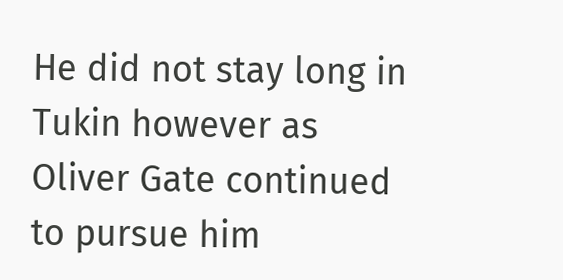He did not stay long in Tukin however as Oliver Gate continued to pursue him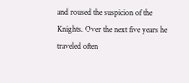and roused the suspicion of the Knights. Over the next five years he traveled often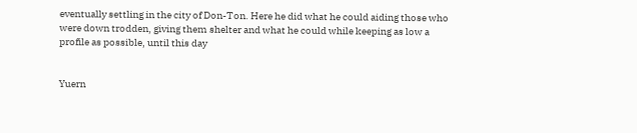eventually settling in the city of Don-Ton. Here he did what he could aiding those who were down trodden, giving them shelter and what he could while keeping as low a profile as possible, until this day


Yuern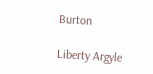Burton

Liberty Argyle